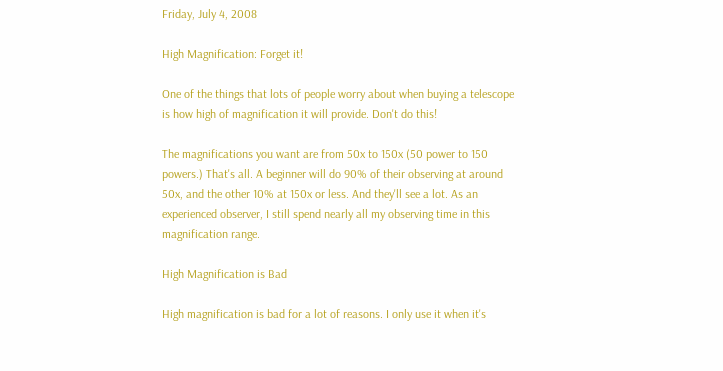Friday, July 4, 2008

High Magnification: Forget it!

One of the things that lots of people worry about when buying a telescope is how high of magnification it will provide. Don't do this!

The magnifications you want are from 50x to 150x (50 power to 150 powers.) That's all. A beginner will do 90% of their observing at around 50x, and the other 10% at 150x or less. And they'll see a lot. As an experienced observer, I still spend nearly all my observing time in this magnification range.

High Magnification is Bad

High magnification is bad for a lot of reasons. I only use it when it's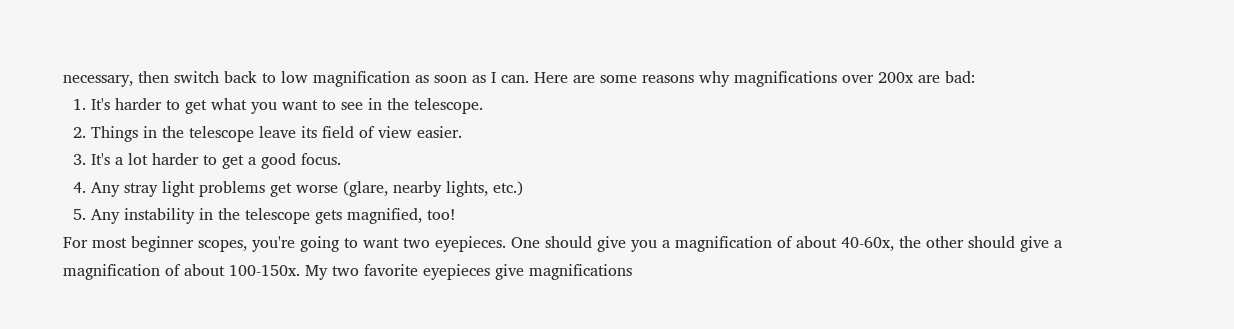necessary, then switch back to low magnification as soon as I can. Here are some reasons why magnifications over 200x are bad:
  1. It's harder to get what you want to see in the telescope.
  2. Things in the telescope leave its field of view easier.
  3. It's a lot harder to get a good focus.
  4. Any stray light problems get worse (glare, nearby lights, etc.)
  5. Any instability in the telescope gets magnified, too!
For most beginner scopes, you're going to want two eyepieces. One should give you a magnification of about 40-60x, the other should give a magnification of about 100-150x. My two favorite eyepieces give magnifications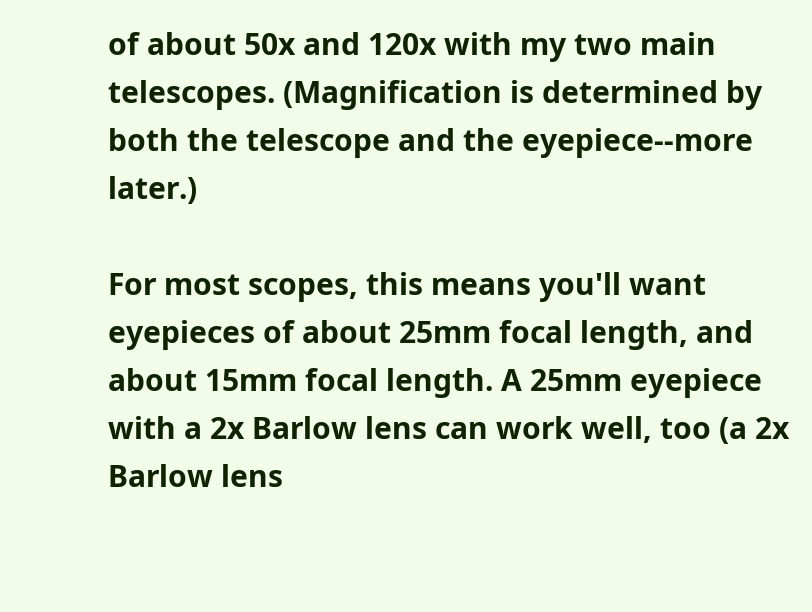of about 50x and 120x with my two main telescopes. (Magnification is determined by both the telescope and the eyepiece--more later.)

For most scopes, this means you'll want eyepieces of about 25mm focal length, and about 15mm focal length. A 25mm eyepiece with a 2x Barlow lens can work well, too (a 2x Barlow lens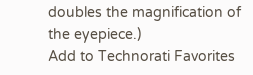doubles the magnification of the eyepiece.)
Add to Technorati Favorites